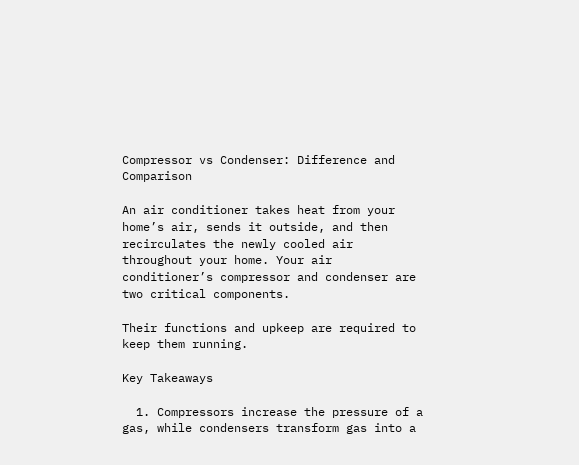Compressor vs Condenser: Difference and Comparison

An air conditioner takes heat from your home’s air, sends it outside, and then recirculates the newly cooled air throughout your home. Your air conditioner’s compressor and condenser are two critical components.

Their functions and upkeep are required to keep them running.

Key Takeaways

  1. Compressors increase the pressure of a gas, while condensers transform gas into a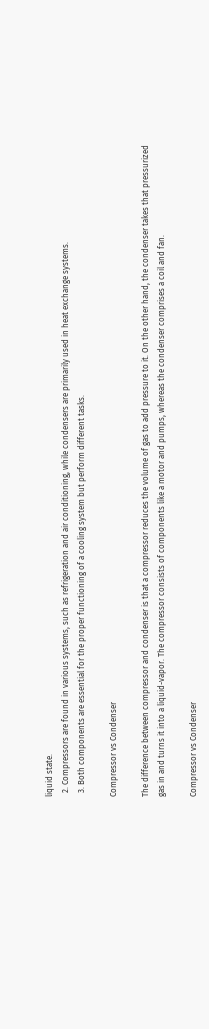liquid state.
  2. Compressors are found in various systems, such as refrigeration and air conditioning, while condensers are primarily used in heat exchange systems.
  3. Both components are essential for the proper functioning of a cooling system but perform different tasks.

Compressor vs Condenser

The difference between compressor and condenser is that a compressor reduces the volume of gas to add pressure to it. On the other hand, the condenser takes that pressurized gas in and turns it into a liquid-vapor. The compressor consists of components like a motor and pumps, whereas the condenser comprises a coil and fan.

Compressor vs Condenser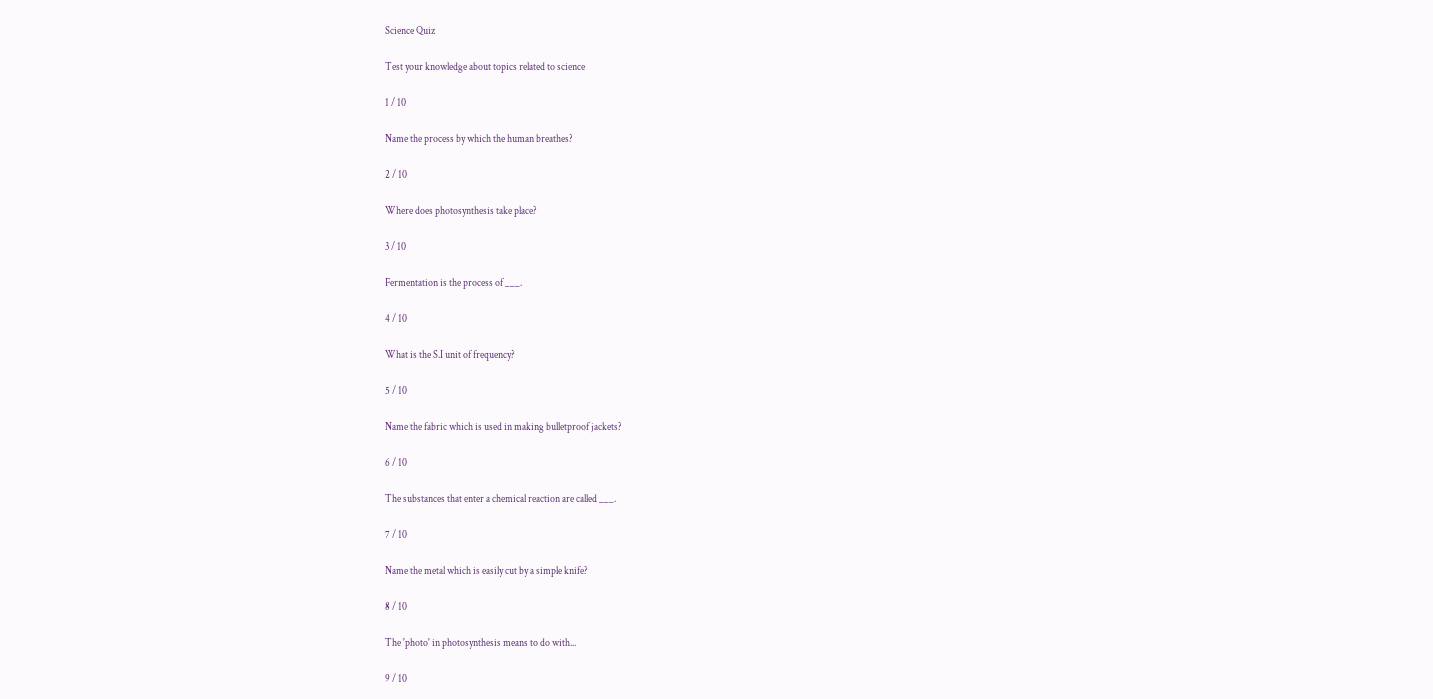Science Quiz

Test your knowledge about topics related to science

1 / 10

Name the process by which the human breathes?

2 / 10

Where does photosynthesis take place?

3 / 10

Fermentation is the process of ___.

4 / 10

What is the S.I unit of frequency?

5 / 10

Name the fabric which is used in making bulletproof jackets?

6 / 10

The substances that enter a chemical reaction are called ___.

7 / 10

Name the metal which is easily cut by a simple knife?

8 / 10

The 'photo' in photosynthesis means to do with...

9 / 10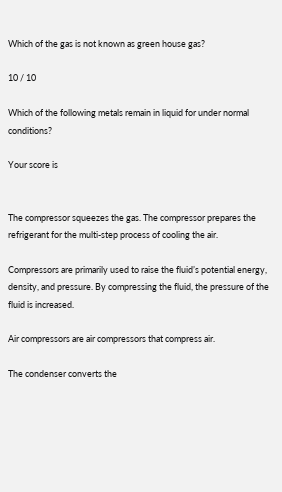Which of the gas is not known as green house gas?

10 / 10

Which of the following metals remain in liquid for under normal conditions?

Your score is


The compressor squeezes the gas. The compressor prepares the refrigerant for the multi-step process of cooling the air.

Compressors are primarily used to raise the fluid’s potential energy, density, and pressure. By compressing the fluid, the pressure of the fluid is increased.

Air compressors are air compressors that compress air.

The condenser converts the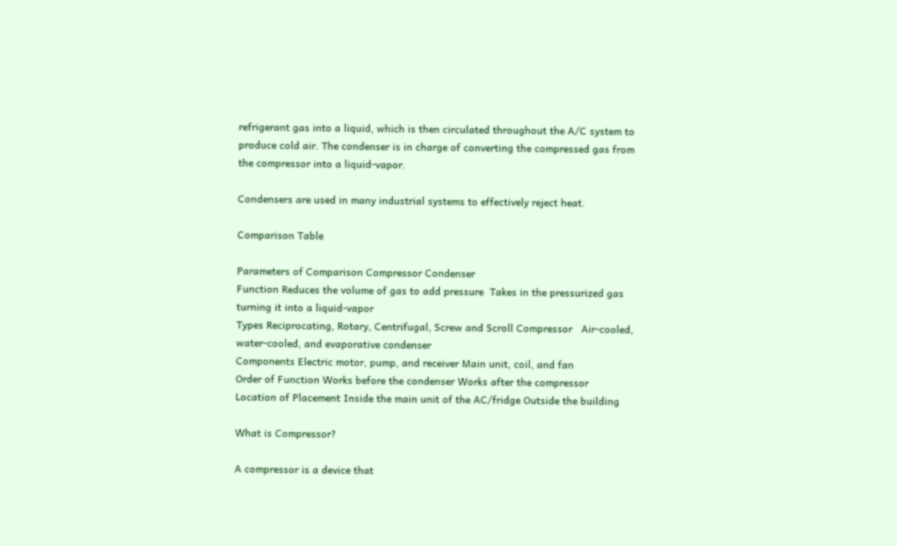refrigerant gas into a liquid, which is then circulated throughout the A/C system to produce cold air. The condenser is in charge of converting the compressed gas from the compressor into a liquid-vapor.

Condensers are used in many industrial systems to effectively reject heat.

Comparison Table

Parameters of Comparison Compressor Condenser
Function Reduces the volume of gas to add pressure  Takes in the pressurized gas turning it into a liquid-vapor
Types Reciprocating, Rotary, Centrifugal, Screw and Scroll Compressor   Air-cooled, water-cooled, and evaporative condenser
Components Electric motor, pump, and receiver Main unit, coil, and fan
Order of Function Works before the condenser Works after the compressor
Location of Placement Inside the main unit of the AC/fridge Outside the building

What is Compressor?

A compressor is a device that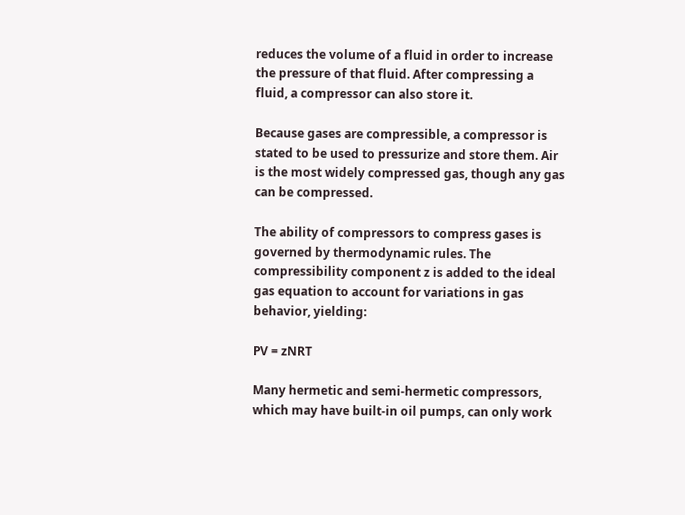reduces the volume of a fluid in order to increase the pressure of that fluid. After compressing a fluid, a compressor can also store it.

Because gases are compressible, a compressor is stated to be used to pressurize and store them. Air is the most widely compressed gas, though any gas can be compressed.

The ability of compressors to compress gases is governed by thermodynamic rules. The compressibility component z is added to the ideal gas equation to account for variations in gas behavior, yielding:

PV = zNRT

Many hermetic and semi-hermetic compressors, which may have built-in oil pumps, can only work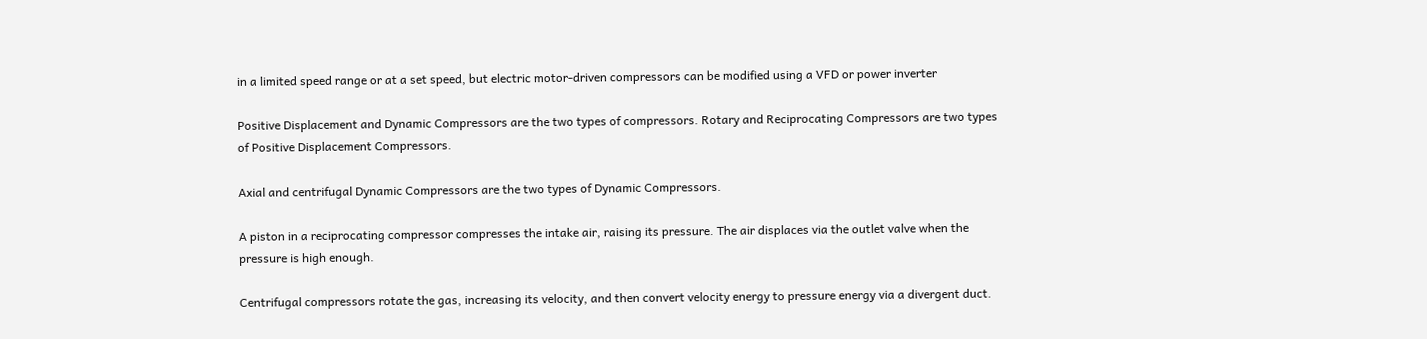in a limited speed range or at a set speed, but electric motor-driven compressors can be modified using a VFD or power inverter

Positive Displacement and Dynamic Compressors are the two types of compressors. Rotary and Reciprocating Compressors are two types of Positive Displacement Compressors.

Axial and centrifugal Dynamic Compressors are the two types of Dynamic Compressors.

A piston in a reciprocating compressor compresses the intake air, raising its pressure. The air displaces via the outlet valve when the pressure is high enough.

Centrifugal compressors rotate the gas, increasing its velocity, and then convert velocity energy to pressure energy via a divergent duct.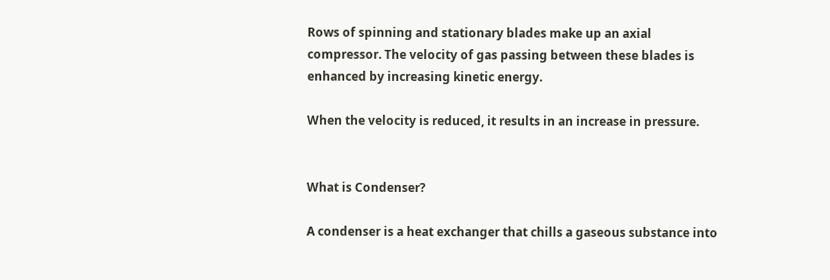Rows of spinning and stationary blades make up an axial compressor. The velocity of gas passing between these blades is enhanced by increasing kinetic energy.

When the velocity is reduced, it results in an increase in pressure.


What is Condenser?

A condenser is a heat exchanger that chills a gaseous substance into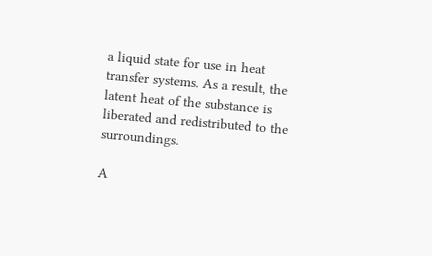a liquid state for use in heat transfer systems. As a result, the latent heat of the substance is liberated and redistributed to the surroundings.

A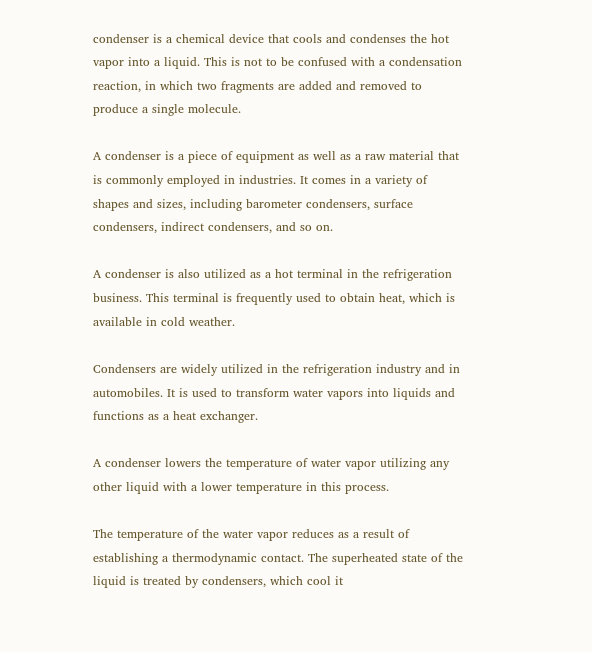condenser is a chemical device that cools and condenses the hot vapor into a liquid. This is not to be confused with a condensation reaction, in which two fragments are added and removed to produce a single molecule.

A condenser is a piece of equipment as well as a raw material that is commonly employed in industries. It comes in a variety of shapes and sizes, including barometer condensers, surface condensers, indirect condensers, and so on.

A condenser is also utilized as a hot terminal in the refrigeration business. This terminal is frequently used to obtain heat, which is available in cold weather.

Condensers are widely utilized in the refrigeration industry and in automobiles. It is used to transform water vapors into liquids and functions as a heat exchanger.

A condenser lowers the temperature of water vapor utilizing any other liquid with a lower temperature in this process.

The temperature of the water vapor reduces as a result of establishing a thermodynamic contact. The superheated state of the liquid is treated by condensers, which cool it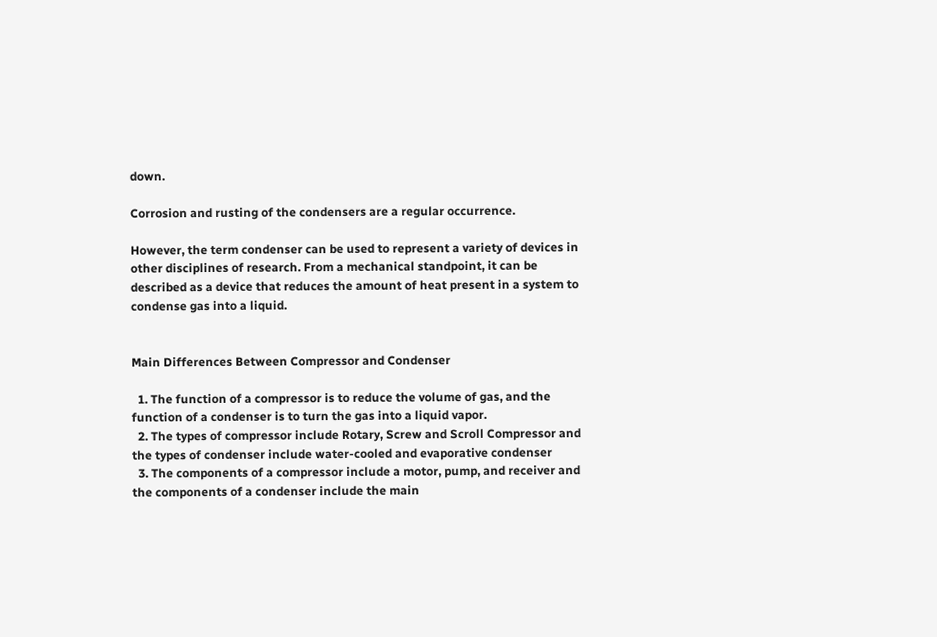down.

Corrosion and rusting of the condensers are a regular occurrence.

However, the term condenser can be used to represent a variety of devices in other disciplines of research. From a mechanical standpoint, it can be described as a device that reduces the amount of heat present in a system to condense gas into a liquid.


Main Differences Between Compressor and Condenser

  1. The function of a compressor is to reduce the volume of gas, and the function of a condenser is to turn the gas into a liquid vapor.
  2. The types of compressor include Rotary, Screw and Scroll Compressor and the types of condenser include water-cooled and evaporative condenser
  3. The components of a compressor include a motor, pump, and receiver and the components of a condenser include the main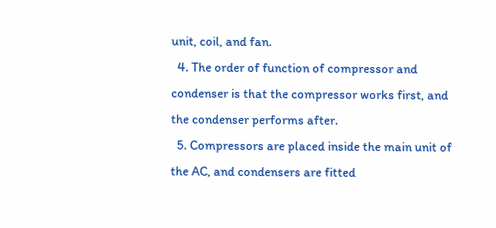unit, coil, and fan.
  4. The order of function of compressor and condenser is that the compressor works first, and the condenser performs after.
  5. Compressors are placed inside the main unit of the AC, and condensers are fitted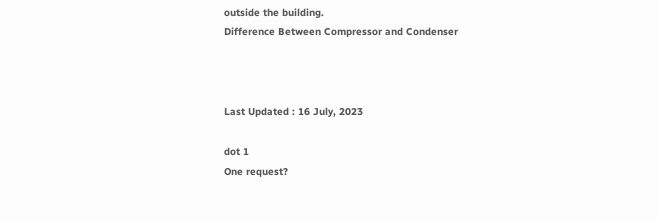outside the building.
Difference Between Compressor and Condenser



Last Updated : 16 July, 2023

dot 1
One request?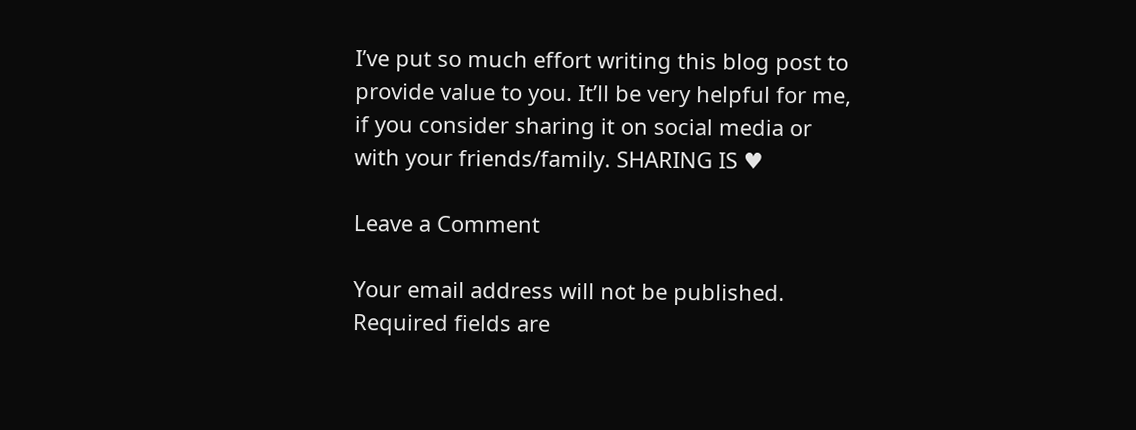I’ve put so much effort writing this blog post to provide value to you. It’ll be very helpful for me, if you consider sharing it on social media or with your friends/family. SHARING IS ♥

Leave a Comment

Your email address will not be published. Required fields are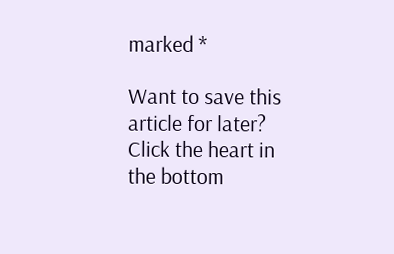marked *

Want to save this article for later? Click the heart in the bottom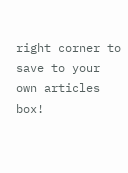right corner to save to your own articles box!